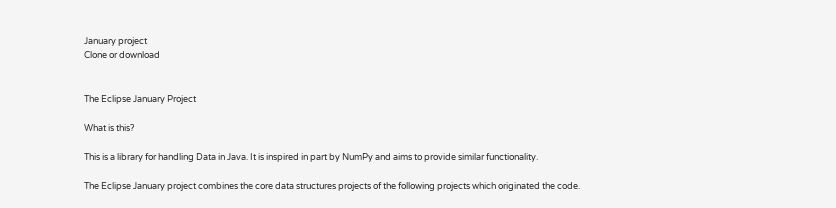January project
Clone or download


The Eclipse January Project

What is this?

This is a library for handling Data in Java. It is inspired in part by NumPy and aims to provide similar functionality.

The Eclipse January project combines the core data structures projects of the following projects which originated the code.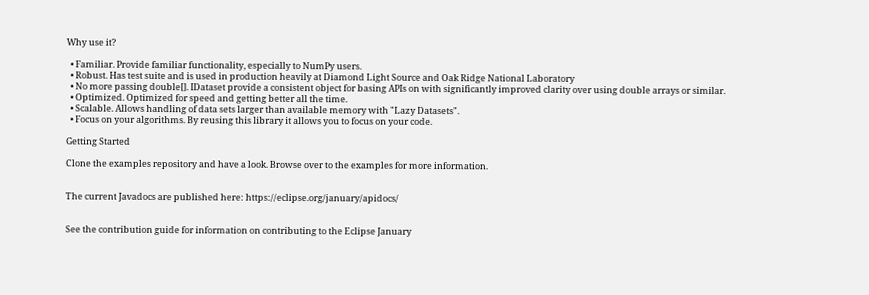Why use it?

  • Familiar. Provide familiar functionality, especially to NumPy users.
  • Robust. Has test suite and is used in production heavily at Diamond Light Source and Oak Ridge National Laboratory
  • No more passing double[]. IDataset provide a consistent object for basing APIs on with significantly improved clarity over using double arrays or similar.
  • Optimized. Optimized for speed and getting better all the time.
  • Scalable. Allows handling of data sets larger than available memory with "Lazy Datasets".
  • Focus on your algorithms. By reusing this library it allows you to focus on your code.

Getting Started

Clone the examples repository and have a look. Browse over to the examples for more information.


The current Javadocs are published here: https://eclipse.org/january/apidocs/


See the contribution guide for information on contributing to the Eclipse January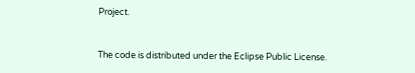Project.


The code is distributed under the Eclipse Public License.